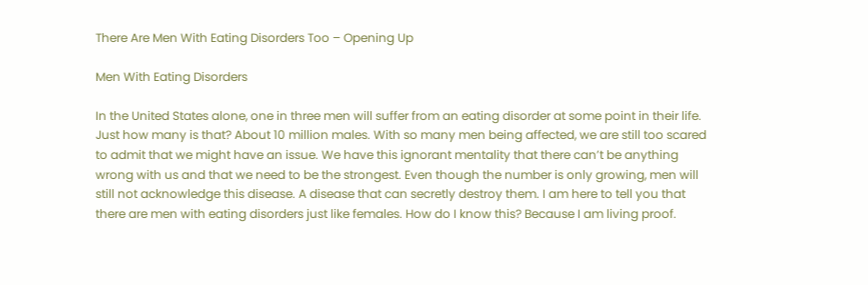There Are Men With Eating Disorders Too – Opening Up

Men With Eating Disorders

In the United States alone, one in three men will suffer from an eating disorder at some point in their life. Just how many is that? About 10 million males. With so many men being affected, we are still too scared to admit that we might have an issue. We have this ignorant mentality that there can’t be anything wrong with us and that we need to be the strongest. Even though the number is only growing, men will still not acknowledge this disease. A disease that can secretly destroy them. I am here to tell you that there are men with eating disorders just like females. How do I know this? Because I am living proof.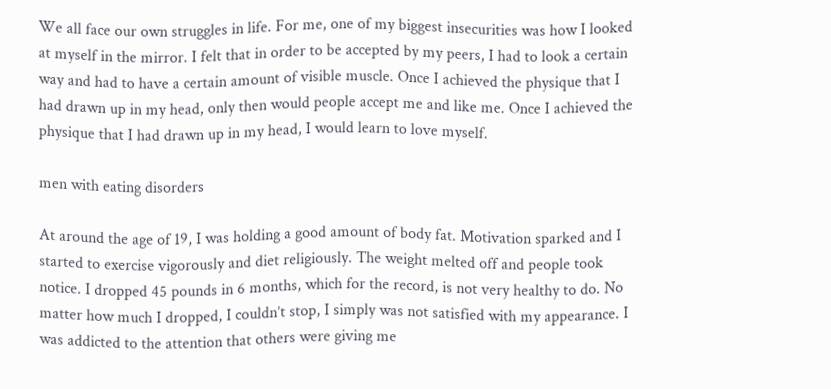We all face our own struggles in life. For me, one of my biggest insecurities was how I looked at myself in the mirror. I felt that in order to be accepted by my peers, I had to look a certain way and had to have a certain amount of visible muscle. Once I achieved the physique that I had drawn up in my head, only then would people accept me and like me. Once I achieved the physique that I had drawn up in my head, I would learn to love myself.

men with eating disorders

At around the age of 19, I was holding a good amount of body fat. Motivation sparked and I started to exercise vigorously and diet religiously. The weight melted off and people took notice. I dropped 45 pounds in 6 months, which for the record, is not very healthy to do. No matter how much I dropped, I couldn’t stop, I simply was not satisfied with my appearance. I was addicted to the attention that others were giving me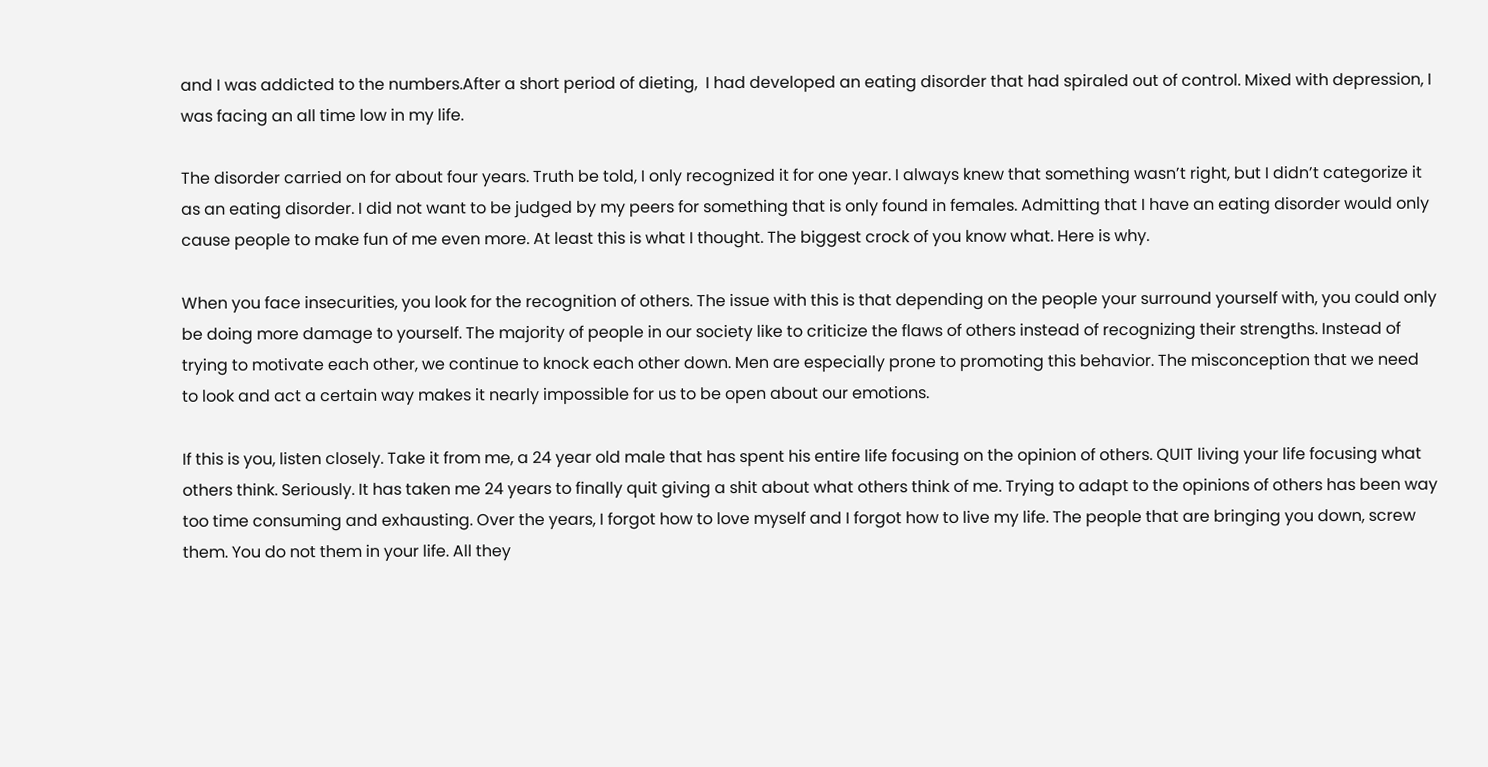and I was addicted to the numbers.After a short period of dieting,  I had developed an eating disorder that had spiraled out of control. Mixed with depression, I was facing an all time low in my life.

The disorder carried on for about four years. Truth be told, I only recognized it for one year. I always knew that something wasn’t right, but I didn’t categorize it as an eating disorder. I did not want to be judged by my peers for something that is only found in females. Admitting that I have an eating disorder would only cause people to make fun of me even more. At least this is what I thought. The biggest crock of you know what. Here is why.

When you face insecurities, you look for the recognition of others. The issue with this is that depending on the people your surround yourself with, you could only be doing more damage to yourself. The majority of people in our society like to criticize the flaws of others instead of recognizing their strengths. Instead of trying to motivate each other, we continue to knock each other down. Men are especially prone to promoting this behavior. The misconception that we need to look and act a certain way makes it nearly impossible for us to be open about our emotions.

If this is you, listen closely. Take it from me, a 24 year old male that has spent his entire life focusing on the opinion of others. QUIT living your life focusing what others think. Seriously. It has taken me 24 years to finally quit giving a shit about what others think of me. Trying to adapt to the opinions of others has been way too time consuming and exhausting. Over the years, I forgot how to love myself and I forgot how to live my life. The people that are bringing you down, screw them. You do not them in your life. All they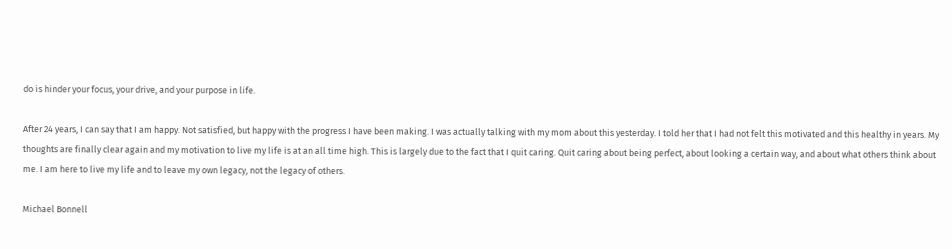do is hinder your focus, your drive, and your purpose in life.

After 24 years, I can say that I am happy. Not satisfied, but happy with the progress I have been making. I was actually talking with my mom about this yesterday. I told her that I had not felt this motivated and this healthy in years. My thoughts are finally clear again and my motivation to live my life is at an all time high. This is largely due to the fact that I quit caring. Quit caring about being perfect, about looking a certain way, and about what others think about me. I am here to live my life and to leave my own legacy, not the legacy of others.

Michael Bonnell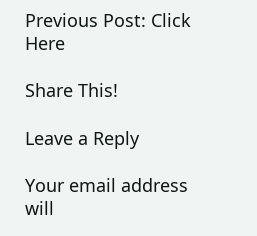Previous Post: Click Here

Share This!

Leave a Reply

Your email address will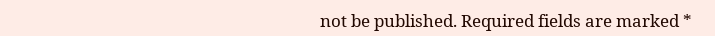not be published. Required fields are marked *